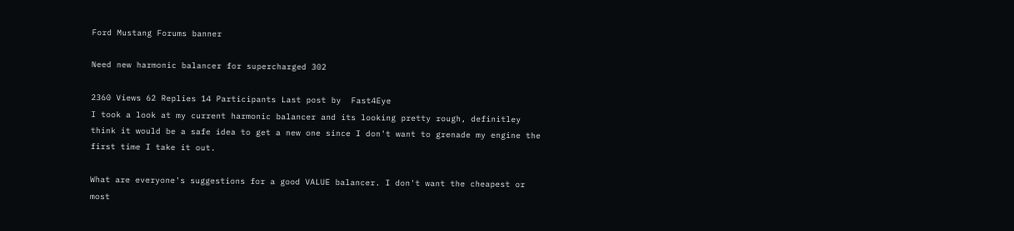Ford Mustang Forums banner

Need new harmonic balancer for supercharged 302

2360 Views 62 Replies 14 Participants Last post by  Fast4Eye
I took a look at my current harmonic balancer and its looking pretty rough, definitley think it would be a safe idea to get a new one since I don't want to grenade my engine the first time I take it out.

What are everyone's suggestions for a good VALUE balancer. I don't want the cheapest or most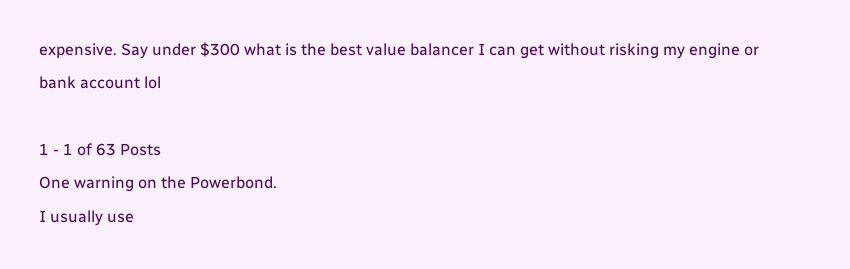expensive. Say under $300 what is the best value balancer I can get without risking my engine or bank account lol

1 - 1 of 63 Posts
One warning on the Powerbond.
I usually use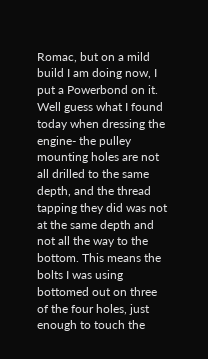Romac, but on a mild build I am doing now, I put a Powerbond on it. Well guess what I found today when dressing the engine- the pulley mounting holes are not all drilled to the same depth, and the thread tapping they did was not at the same depth and not all the way to the bottom. This means the bolts I was using bottomed out on three of the four holes, just enough to touch the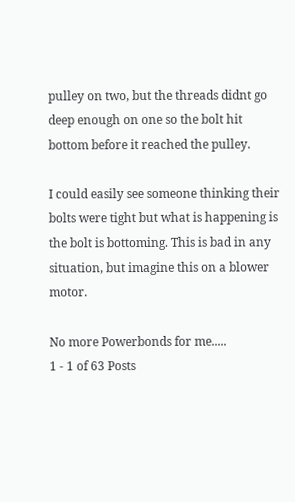pulley on two, but the threads didnt go deep enough on one so the bolt hit bottom before it reached the pulley.

I could easily see someone thinking their bolts were tight but what is happening is the bolt is bottoming. This is bad in any situation, but imagine this on a blower motor.

No more Powerbonds for me.....
1 - 1 of 63 Posts